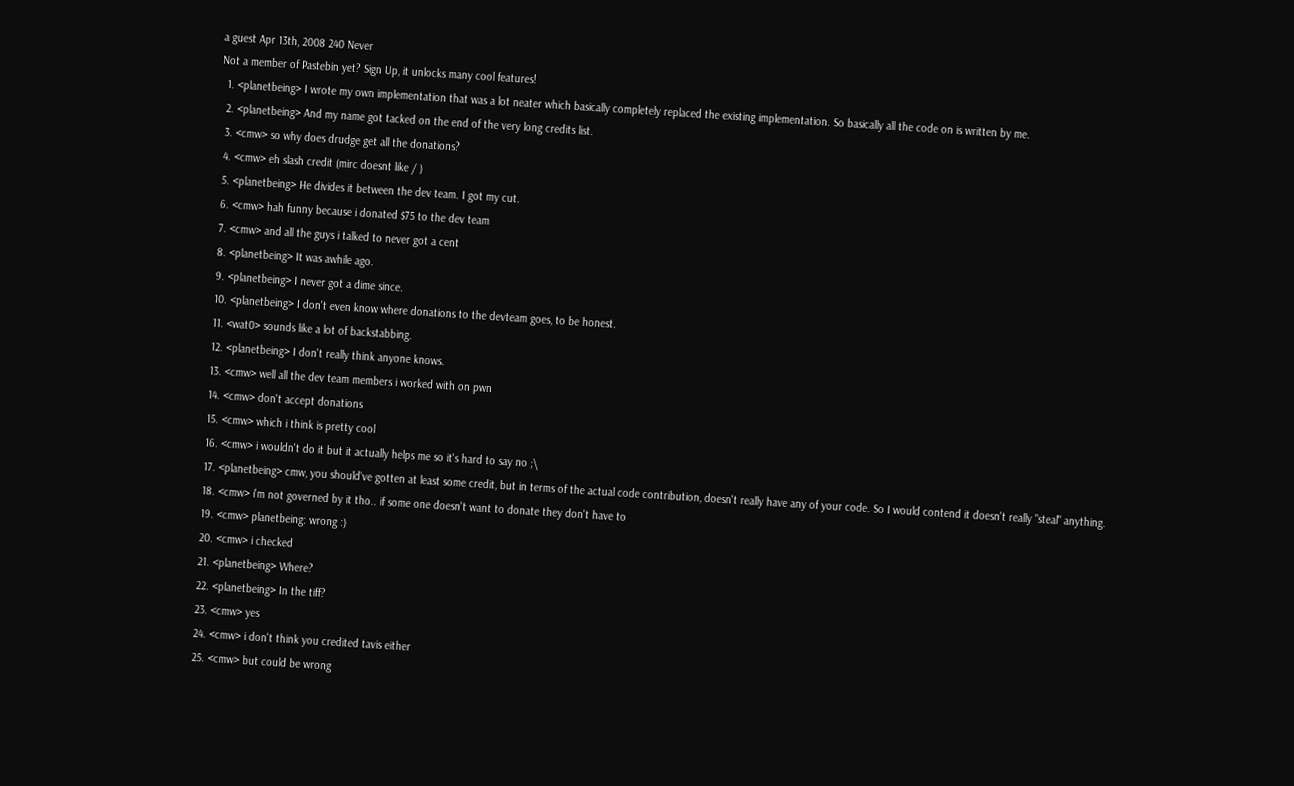a guest Apr 13th, 2008 240 Never
Not a member of Pastebin yet? Sign Up, it unlocks many cool features!
  1. <planetbeing> I wrote my own implementation that was a lot neater which basically completely replaced the existing implementation. So basically all the code on is written by me.
  2. <planetbeing> And my name got tacked on the end of the very long credits list.
  3. <cmw> so why does drudge get all the donations?
  4. <cmw> eh slash credit (mirc doesnt like / )
  5. <planetbeing> He divides it between the dev team. I got my cut.
  6. <cmw> hah funny because i donated $75 to the dev team
  7. <cmw> and all the guys i talked to never got a cent
  8. <planetbeing> It was awhile ago.
  9. <planetbeing> I never got a dime since.
  10. <planetbeing> I don't even know where donations to the devteam goes, to be honest.
  11. <wat0> sounds like a lot of backstabbing.
  12. <planetbeing> I don't really think anyone knows.
  13. <cmw> well all the dev team members i worked with on pwn
  14. <cmw> don't accept donations
  15. <cmw> which i think is pretty cool
  16. <cmw> i wouldn't do it but it actually helps me so it's hard to say no ;\
  17. <planetbeing> cmw, you should've gotten at least some credit, but in terms of the actual code contribution, doesn't really have any of your code. So I would contend it doesn't really "steal" anything.
  18. <cmw> i'm not governed by it tho.. if some one doesn't want to donate they don't have to
  19. <cmw> planetbeing: wrong :)
  20. <cmw> i checked
  21. <planetbeing> Where?
  22. <planetbeing> In the tiff?
  23. <cmw> yes
  24. <cmw> i don't think you credited tavis either
  25. <cmw> but could be wrong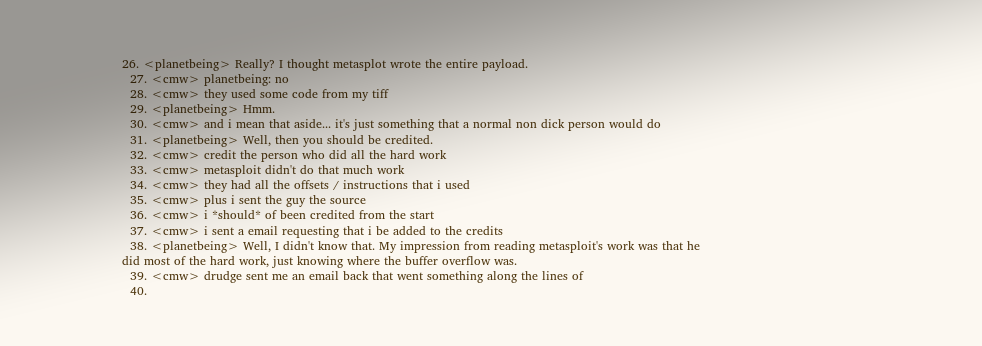26. <planetbeing> Really? I thought metasplot wrote the entire payload.
  27. <cmw> planetbeing: no
  28. <cmw> they used some code from my tiff
  29. <planetbeing> Hmm.
  30. <cmw> and i mean that aside... it's just something that a normal non dick person would do
  31. <planetbeing> Well, then you should be credited.
  32. <cmw> credit the person who did all the hard work
  33. <cmw> metasploit didn't do that much work
  34. <cmw> they had all the offsets / instructions that i used
  35. <cmw> plus i sent the guy the source
  36. <cmw> i *should* of been credited from the start
  37. <cmw> i sent a email requesting that i be added to the credits
  38. <planetbeing> Well, I didn't know that. My impression from reading metasploit's work was that he did most of the hard work, just knowing where the buffer overflow was.
  39. <cmw> drudge sent me an email back that went something along the lines of
  40.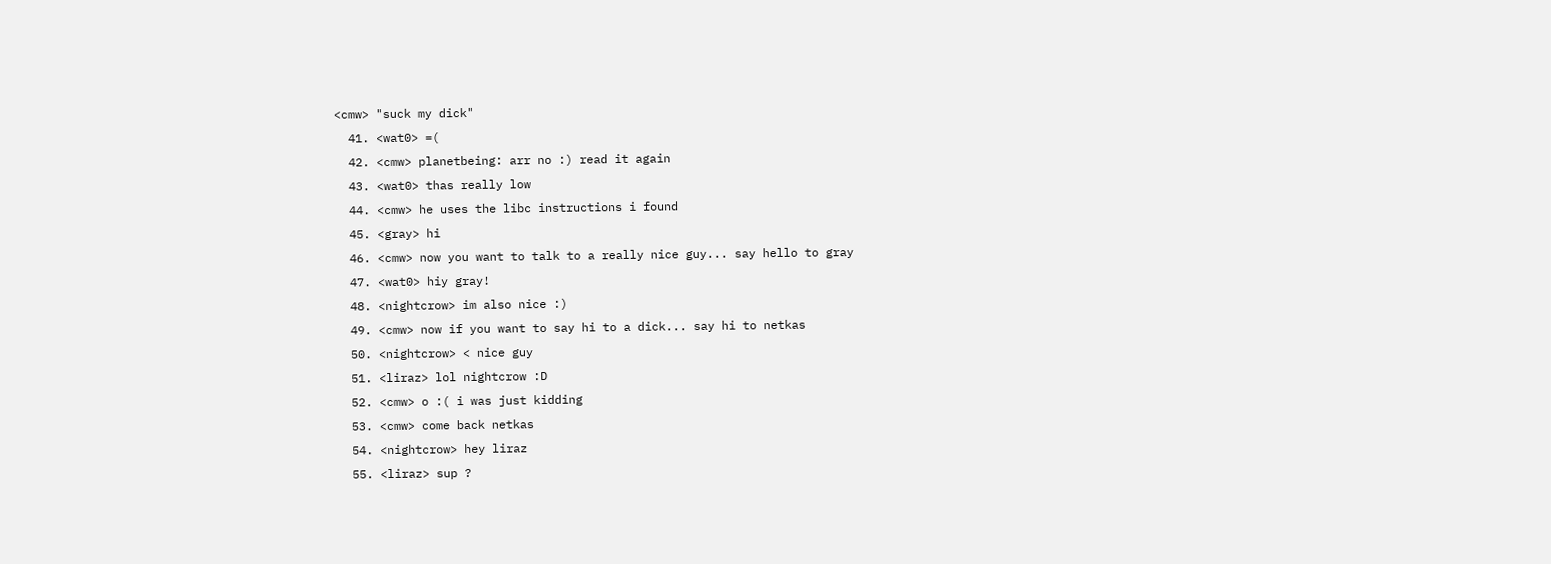<cmw> "suck my dick"
  41. <wat0> =(
  42. <cmw> planetbeing: arr no :) read it again
  43. <wat0> thas really low
  44. <cmw> he uses the libc instructions i found
  45. <gray> hi
  46. <cmw> now you want to talk to a really nice guy... say hello to gray
  47. <wat0> hiy gray!
  48. <nightcrow> im also nice :)
  49. <cmw> now if you want to say hi to a dick... say hi to netkas
  50. <nightcrow> < nice guy
  51. <liraz> lol nightcrow :D
  52. <cmw> o :( i was just kidding
  53. <cmw> come back netkas
  54. <nightcrow> hey liraz
  55. <liraz> sup ?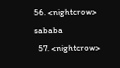56. <nightcrow> sababa
  57. <nightcrow>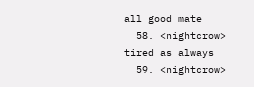all good mate
  58. <nightcrow> tired as always
  59. <nightcrow>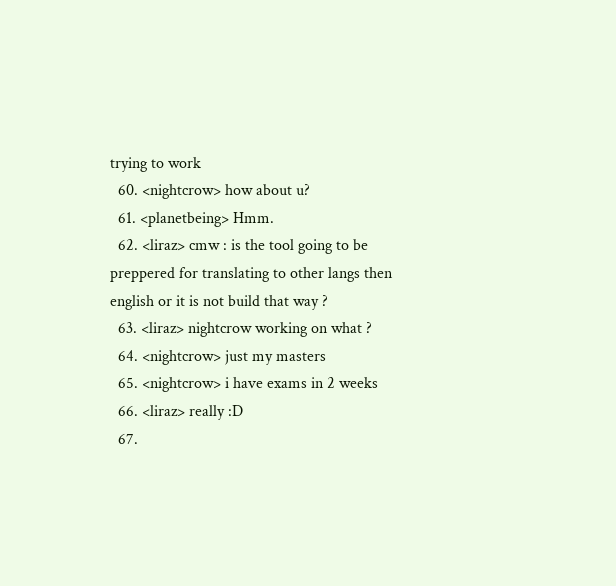trying to work
  60. <nightcrow> how about u?
  61. <planetbeing> Hmm.
  62. <liraz> cmw : is the tool going to be preppered for translating to other langs then english or it is not build that way ?
  63. <liraz> nightcrow working on what ?
  64. <nightcrow> just my masters
  65. <nightcrow> i have exams in 2 weeks
  66. <liraz> really :D
  67.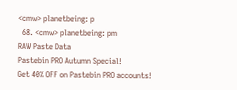<cmw> planetbeing: p
  68. <cmw> planetbeing: pm
RAW Paste Data
Pastebin PRO Autumn Special!
Get 40% OFF on Pastebin PRO accounts!